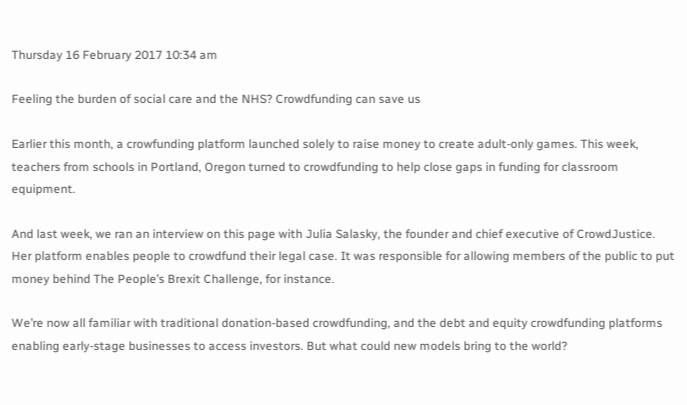Thursday 16 February 2017 10:34 am

Feeling the burden of social care and the NHS? Crowdfunding can save us

Earlier this month, a crowfunding platform launched solely to raise money to create adult-only games. This week, teachers from schools in Portland, Oregon turned to crowdfunding to help close gaps in funding for classroom equipment.

And last week, we ran an interview on this page with Julia Salasky, the founder and chief executive of CrowdJustice. Her platform enables people to crowdfund their legal case. It was responsible for allowing members of the public to put money behind The People’s Brexit Challenge, for instance.

We’re now all familiar with traditional donation-based crowdfunding, and the debt and equity crowdfunding platforms enabling early-stage businesses to access investors. But what could new models bring to the world?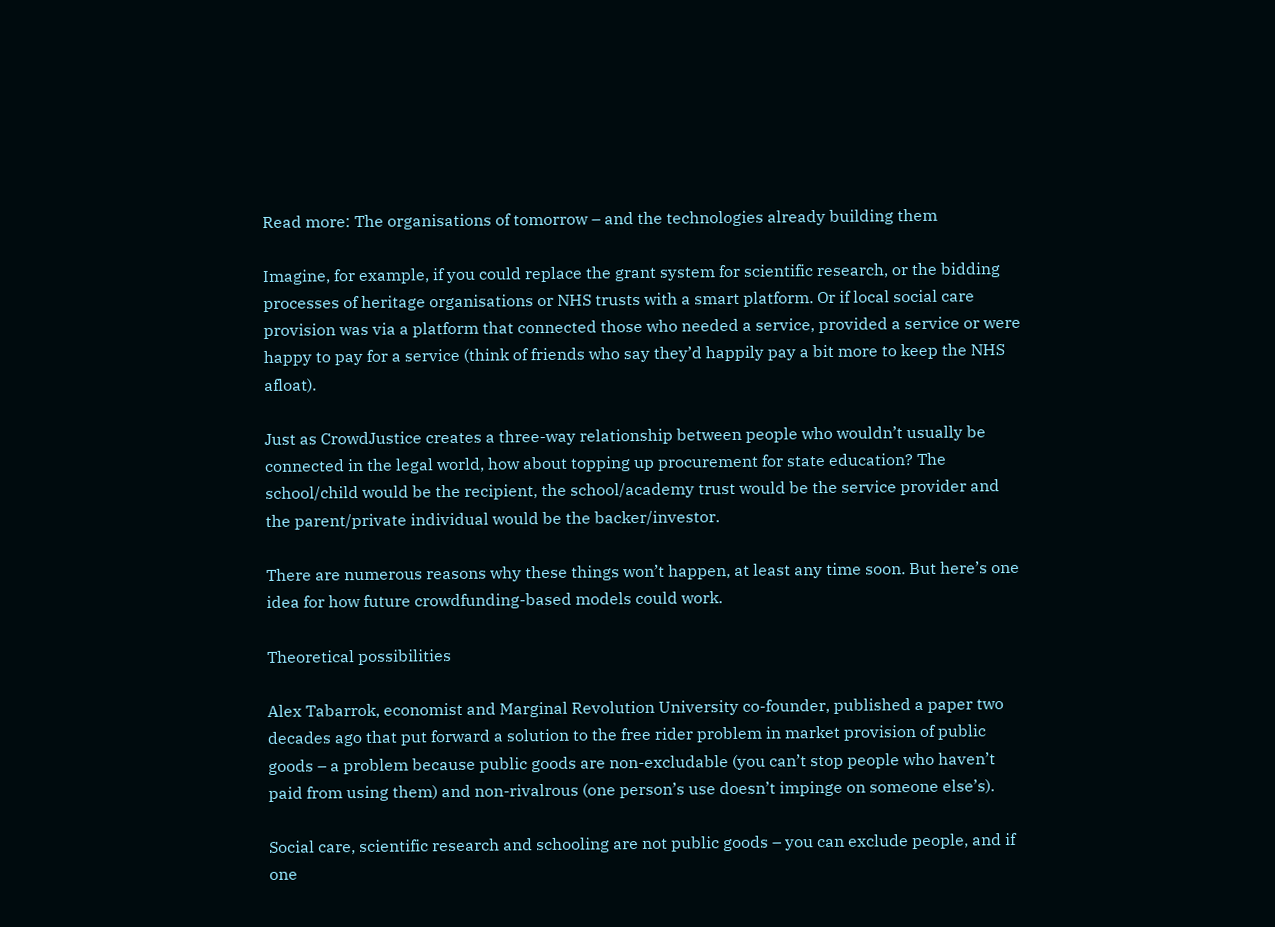Read more: The organisations of tomorrow – and the technologies already building them

Imagine, for example, if you could replace the grant system for scientific research, or the bidding processes of heritage organisations or NHS trusts with a smart platform. Or if local social care provision was via a platform that connected those who needed a service, provided a service or were happy to pay for a service (think of friends who say they’d happily pay a bit more to keep the NHS afloat).

Just as CrowdJustice creates a three-way relationship between people who wouldn’t usually be connected in the legal world, how about topping up procurement for state education? The school/child would be the recipient, the school/academy trust would be the service provider and the parent/private individual would be the backer/investor.

There are numerous reasons why these things won’t happen, at least any time soon. But here’s one idea for how future crowdfunding-based models could work.

Theoretical possibilities

Alex Tabarrok, economist and Marginal Revolution University co-founder, published a paper two decades ago that put forward a solution to the free rider problem in market provision of public goods – a problem because public goods are non-excludable (you can’t stop people who haven’t paid from using them) and non-rivalrous (one person’s use doesn’t impinge on someone else’s).

Social care, scientific research and schooling are not public goods – you can exclude people, and if one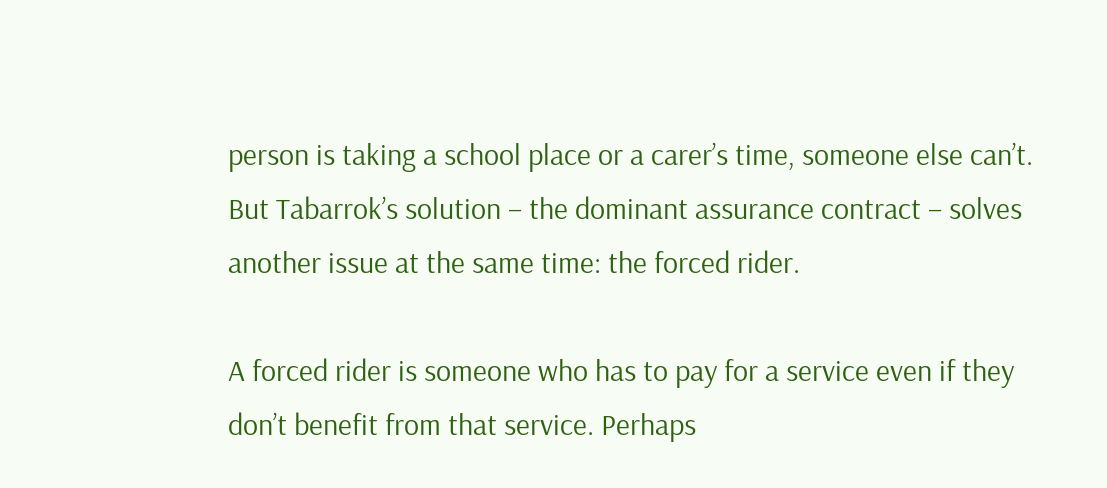person is taking a school place or a carer’s time, someone else can’t. But Tabarrok’s solution – the dominant assurance contract – solves another issue at the same time: the forced rider.

A forced rider is someone who has to pay for a service even if they don’t benefit from that service. Perhaps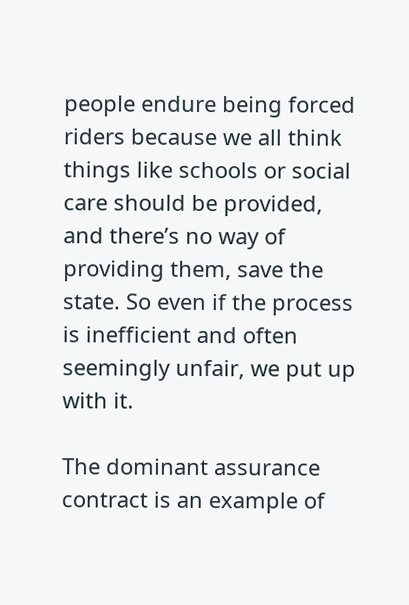people endure being forced riders because we all think things like schools or social care should be provided, and there’s no way of providing them, save the state. So even if the process is inefficient and often seemingly unfair, we put up with it.

The dominant assurance contract is an example of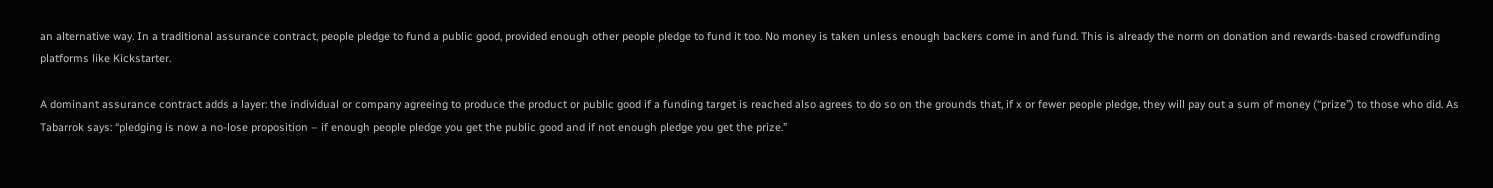an alternative way. In a traditional assurance contract, people pledge to fund a public good, provided enough other people pledge to fund it too. No money is taken unless enough backers come in and fund. This is already the norm on donation and rewards-based crowdfunding platforms like Kickstarter.

A dominant assurance contract adds a layer: the individual or company agreeing to produce the product or public good if a funding target is reached also agrees to do so on the grounds that, if x or fewer people pledge, they will pay out a sum of money (“prize”) to those who did. As Tabarrok says: “pledging is now a no-lose proposition – if enough people pledge you get the public good and if not enough pledge you get the prize.”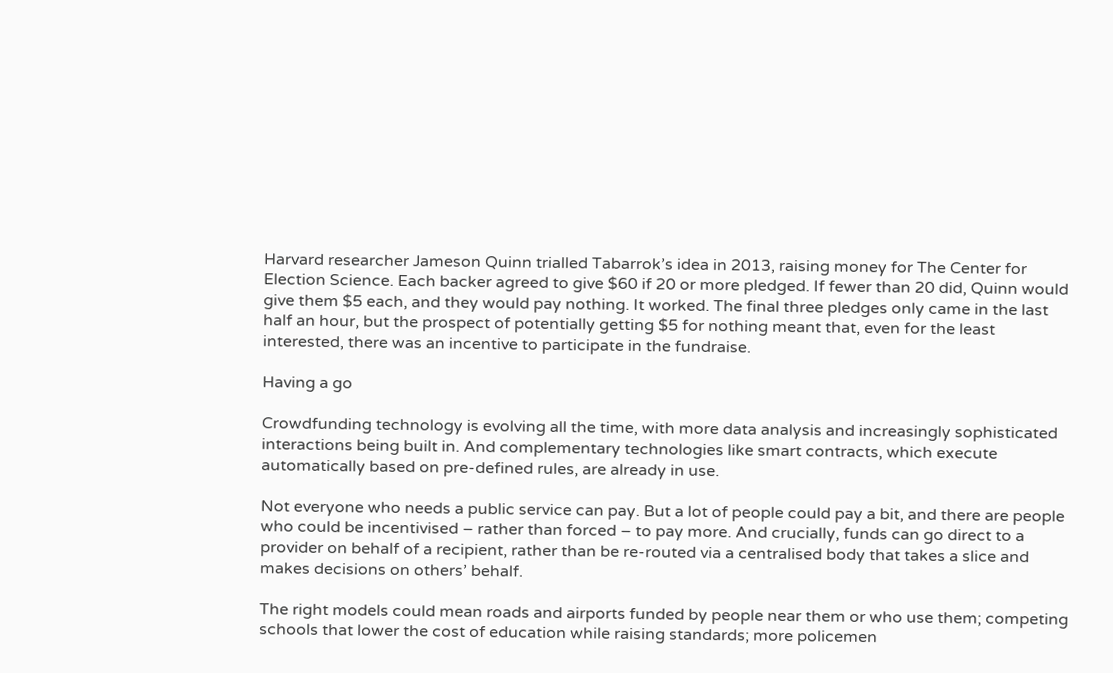Harvard researcher Jameson Quinn trialled Tabarrok’s idea in 2013, raising money for The Center for Election Science. Each backer agreed to give $60 if 20 or more pledged. If fewer than 20 did, Quinn would give them $5 each, and they would pay nothing. It worked. The final three pledges only came in the last half an hour, but the prospect of potentially getting $5 for nothing meant that, even for the least interested, there was an incentive to participate in the fundraise.

Having a go

Crowdfunding technology is evolving all the time, with more data analysis and increasingly sophisticated interactions being built in. And complementary technologies like smart contracts, which execute automatically based on pre-defined rules, are already in use.

Not everyone who needs a public service can pay. But a lot of people could pay a bit, and there are people who could be incentivised – rather than forced – to pay more. And crucially, funds can go direct to a provider on behalf of a recipient, rather than be re-routed via a centralised body that takes a slice and makes decisions on others’ behalf.

The right models could mean roads and airports funded by people near them or who use them; competing schools that lower the cost of education while raising standards; more policemen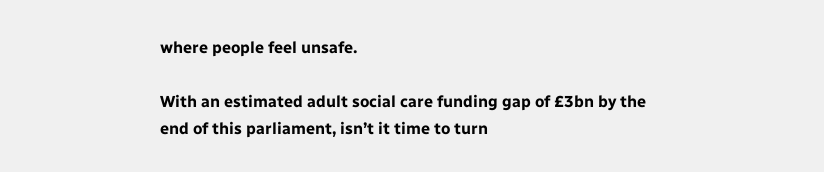where people feel unsafe.

With an estimated adult social care funding gap of £3bn by the end of this parliament, isn’t it time to turn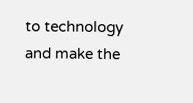to technology and make the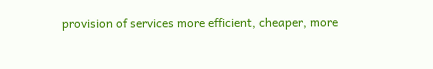provision of services more efficient, cheaper, more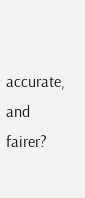accurate, and fairer?